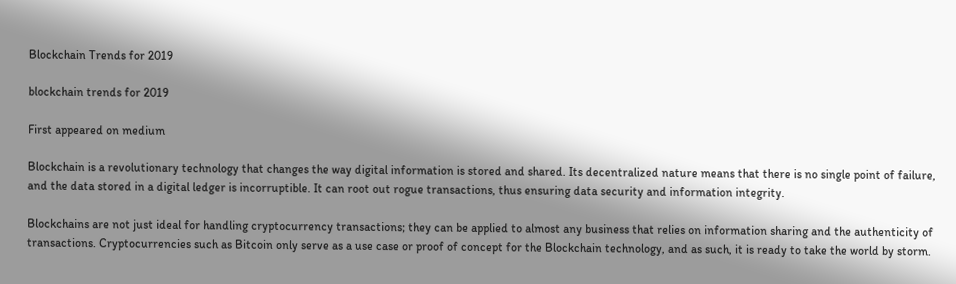Blockchain Trends for 2019

blockchain trends for 2019

First appeared on medium

Blockchain is a revolutionary technology that changes the way digital information is stored and shared. Its decentralized nature means that there is no single point of failure, and the data stored in a digital ledger is incorruptible. It can root out rogue transactions, thus ensuring data security and information integrity.

Blockchains are not just ideal for handling cryptocurrency transactions; they can be applied to almost any business that relies on information sharing and the authenticity of transactions. Cryptocurrencies such as Bitcoin only serve as a use case or proof of concept for the Blockchain technology, and as such, it is ready to take the world by storm.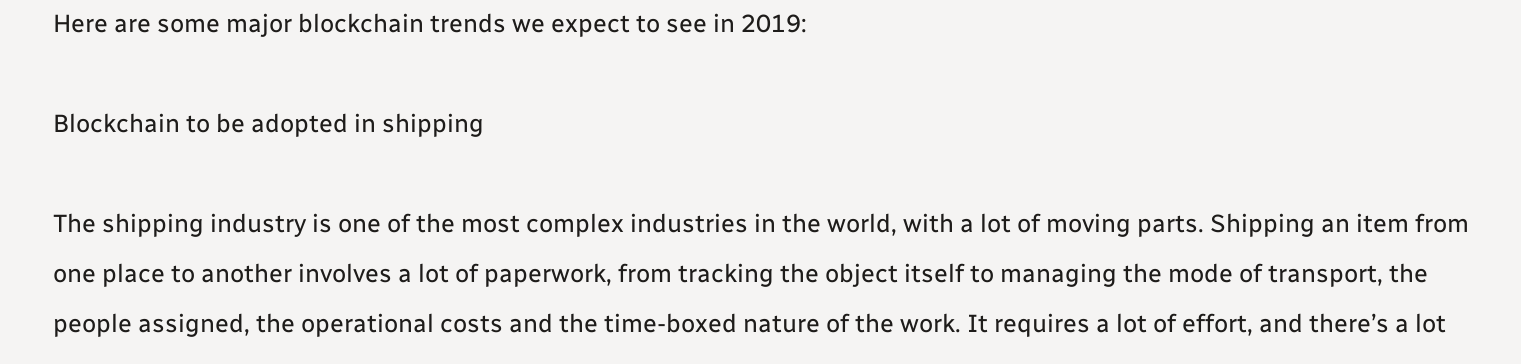Here are some major blockchain trends we expect to see in 2019:

Blockchain to be adopted in shipping

The shipping industry is one of the most complex industries in the world, with a lot of moving parts. Shipping an item from one place to another involves a lot of paperwork, from tracking the object itself to managing the mode of transport, the people assigned, the operational costs and the time-boxed nature of the work. It requires a lot of effort, and there’s a lot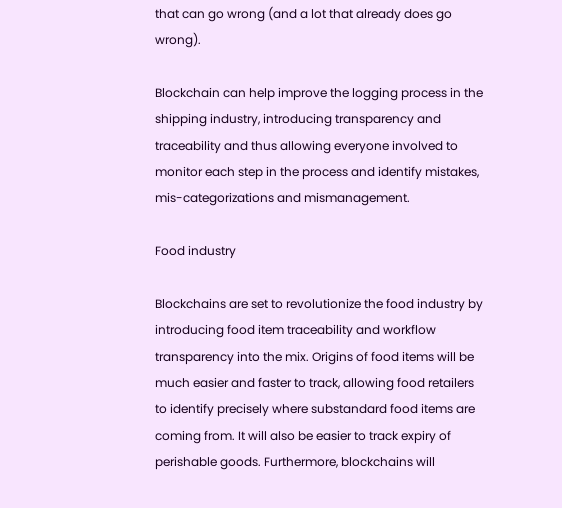that can go wrong (and a lot that already does go wrong).

Blockchain can help improve the logging process in the shipping industry, introducing transparency and traceability and thus allowing everyone involved to monitor each step in the process and identify mistakes, mis-categorizations and mismanagement.

Food industry

Blockchains are set to revolutionize the food industry by introducing food item traceability and workflow transparency into the mix. Origins of food items will be much easier and faster to track, allowing food retailers to identify precisely where substandard food items are coming from. It will also be easier to track expiry of perishable goods. Furthermore, blockchains will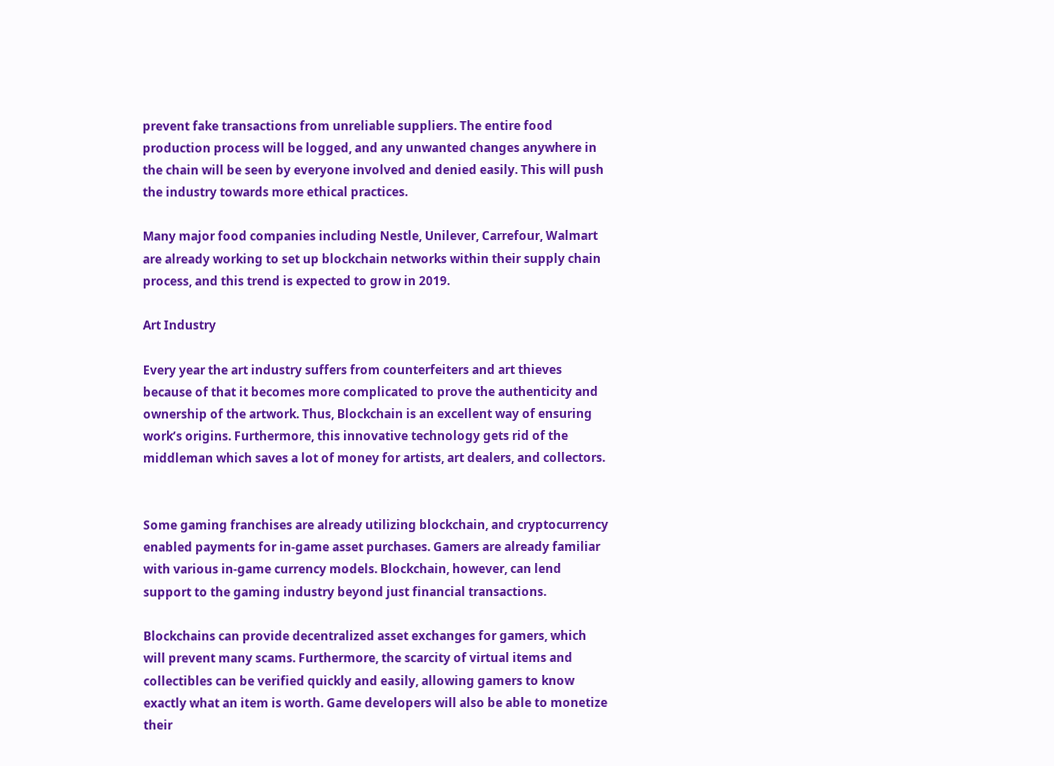prevent fake transactions from unreliable suppliers. The entire food production process will be logged, and any unwanted changes anywhere in the chain will be seen by everyone involved and denied easily. This will push the industry towards more ethical practices.

Many major food companies including Nestle, Unilever, Carrefour, Walmart are already working to set up blockchain networks within their supply chain process, and this trend is expected to grow in 2019.

Art Industry

Every year the art industry suffers from counterfeiters and art thieves because of that it becomes more complicated to prove the authenticity and ownership of the artwork. Thus, Blockchain is an excellent way of ensuring work’s origins. Furthermore, this innovative technology gets rid of the middleman which saves a lot of money for artists, art dealers, and collectors.


Some gaming franchises are already utilizing blockchain, and cryptocurrency enabled payments for in-game asset purchases. Gamers are already familiar with various in-game currency models. Blockchain, however, can lend support to the gaming industry beyond just financial transactions.

Blockchains can provide decentralized asset exchanges for gamers, which will prevent many scams. Furthermore, the scarcity of virtual items and collectibles can be verified quickly and easily, allowing gamers to know exactly what an item is worth. Game developers will also be able to monetize their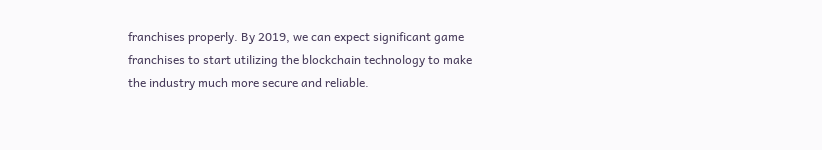franchises properly. By 2019, we can expect significant game franchises to start utilizing the blockchain technology to make the industry much more secure and reliable.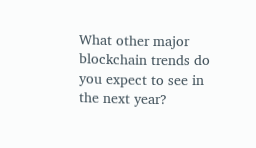What other major blockchain trends do you expect to see in the next year?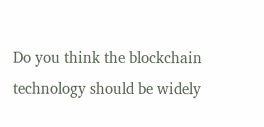Do you think the blockchain technology should be widely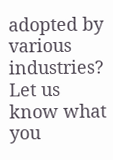adopted by various industries? Let us know what you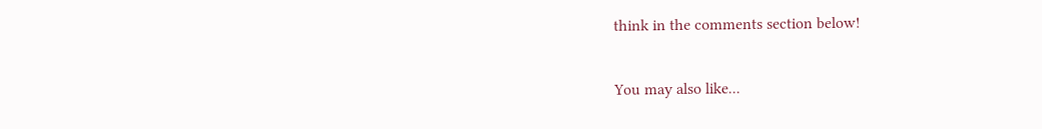think in the comments section below!

You may also like...